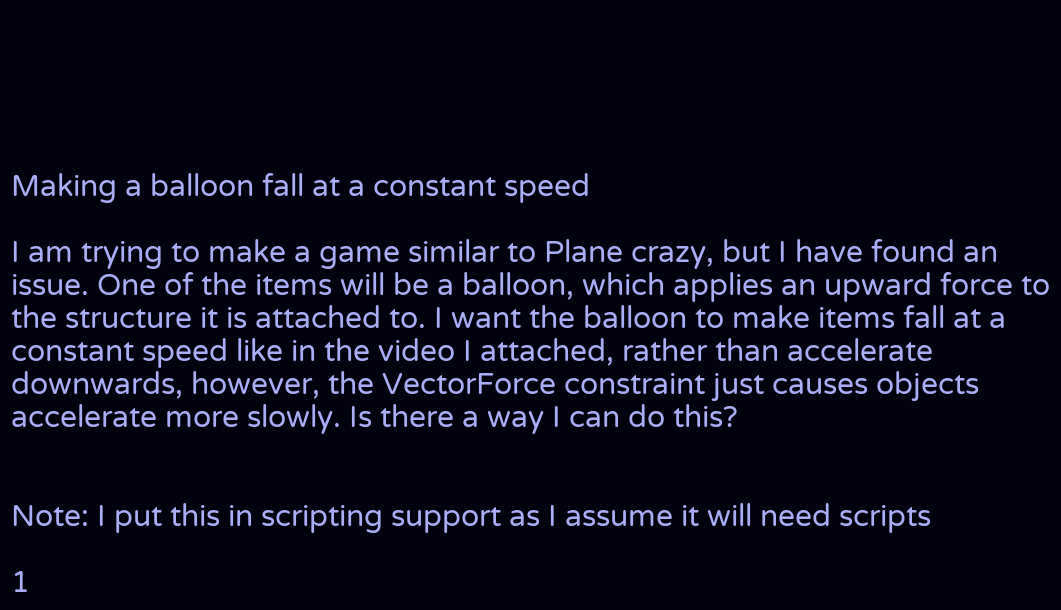Making a balloon fall at a constant speed

I am trying to make a game similar to Plane crazy, but I have found an issue. One of the items will be a balloon, which applies an upward force to the structure it is attached to. I want the balloon to make items fall at a constant speed like in the video I attached, rather than accelerate downwards, however, the VectorForce constraint just causes objects accelerate more slowly. Is there a way I can do this?


Note: I put this in scripting support as I assume it will need scripts

1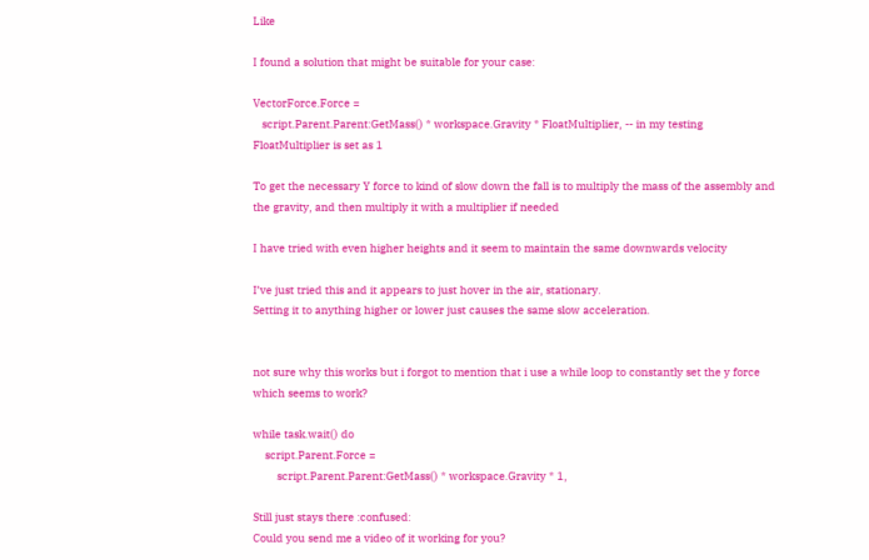Like

I found a solution that might be suitable for your case:

VectorForce.Force =
   script.Parent.Parent:GetMass() * workspace.Gravity * FloatMultiplier, -- in my testing FloatMultiplier is set as 1

To get the necessary Y force to kind of slow down the fall is to multiply the mass of the assembly and the gravity, and then multiply it with a multiplier if needed

I have tried with even higher heights and it seem to maintain the same downwards velocity

I’ve just tried this and it appears to just hover in the air, stationary.
Setting it to anything higher or lower just causes the same slow acceleration.


not sure why this works but i forgot to mention that i use a while loop to constantly set the y force which seems to work?

while task.wait() do
    script.Parent.Force =
        script.Parent.Parent:GetMass() * workspace.Gravity * 1,

Still just stays there :confused:
Could you send me a video of it working for you?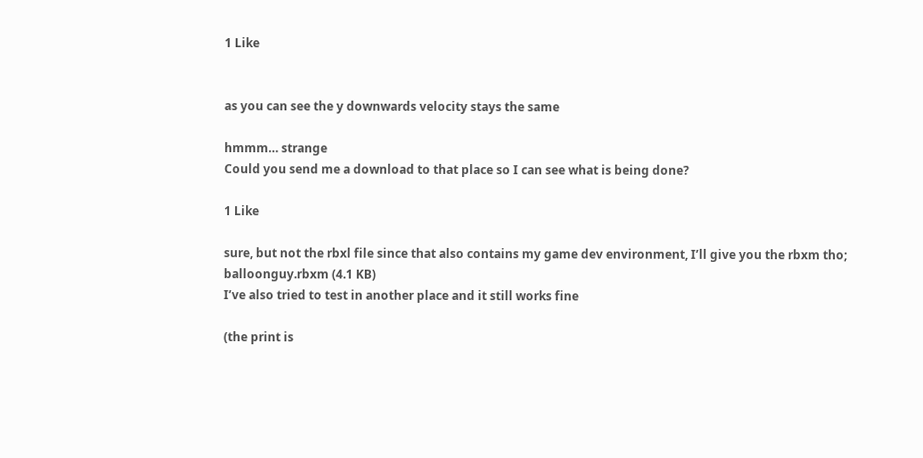1 Like


as you can see the y downwards velocity stays the same

hmmm… strange
Could you send me a download to that place so I can see what is being done?

1 Like

sure, but not the rbxl file since that also contains my game dev environment, I’ll give you the rbxm tho;
balloonguy.rbxm (4.1 KB)
I’ve also tried to test in another place and it still works fine

(the print is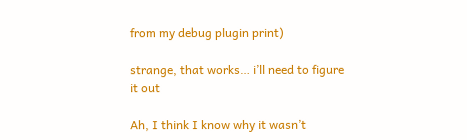from my debug plugin print)

strange, that works… i’ll need to figure it out

Ah, I think I know why it wasn’t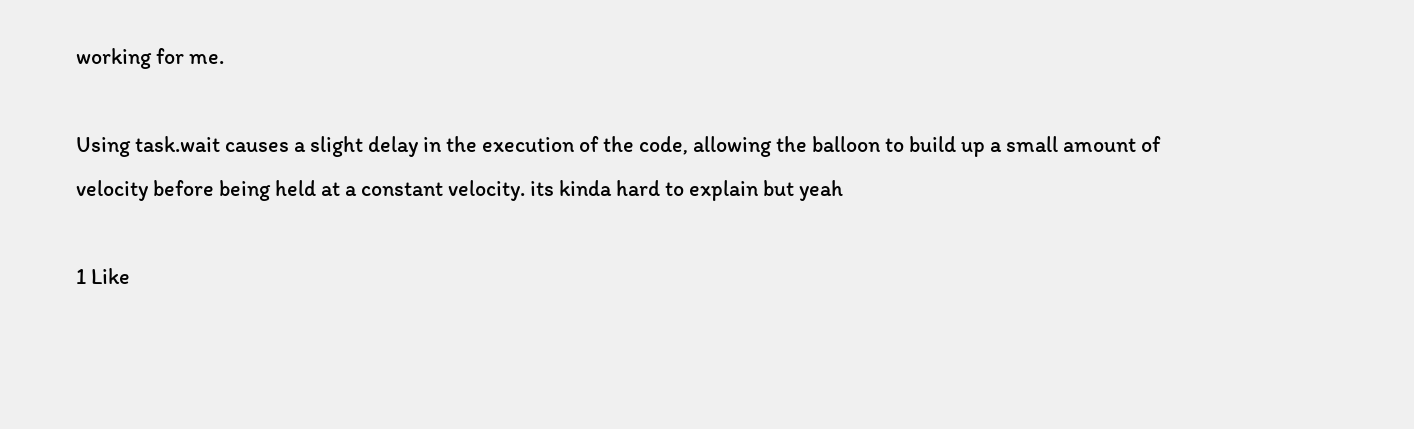working for me.

Using task.wait causes a slight delay in the execution of the code, allowing the balloon to build up a small amount of velocity before being held at a constant velocity. its kinda hard to explain but yeah

1 Like